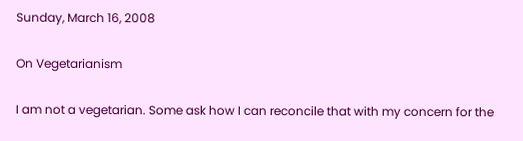Sunday, March 16, 2008

On Vegetarianism

I am not a vegetarian. Some ask how I can reconcile that with my concern for the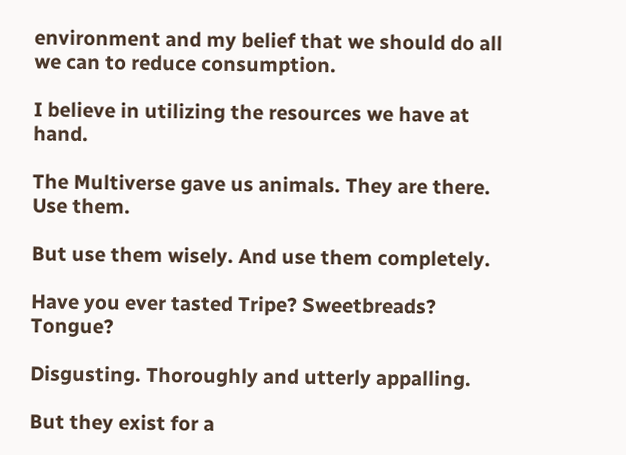environment and my belief that we should do all we can to reduce consumption.

I believe in utilizing the resources we have at hand.

The Multiverse gave us animals. They are there. Use them.

But use them wisely. And use them completely.

Have you ever tasted Tripe? Sweetbreads? Tongue?

Disgusting. Thoroughly and utterly appalling.

But they exist for a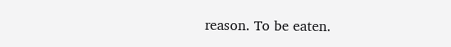reason. To be eaten.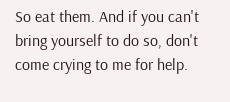So eat them. And if you can't bring yourself to do so, don't come crying to me for help.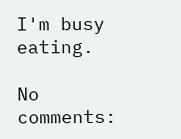I'm busy eating.

No comments: